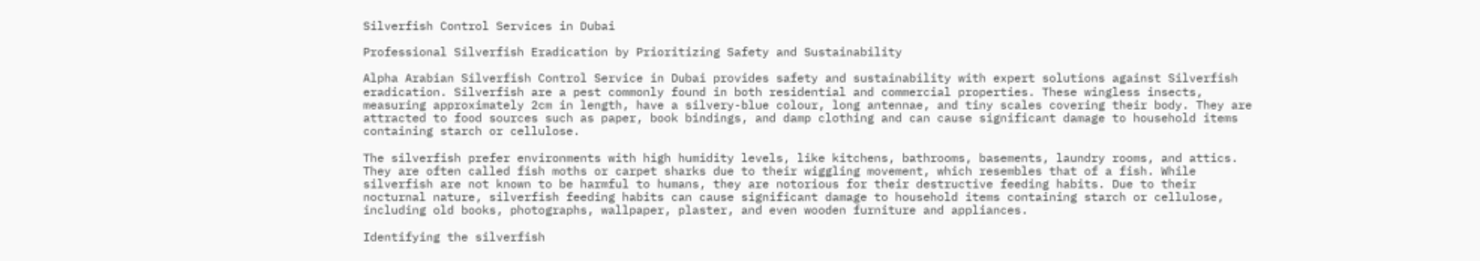Silverfish Control Services in Dubai

Professional Silverfish Eradication by Prioritizing Safety and Sustainability

Alpha Arabian Silverfish Control Service in Dubai provides safety and sustainability with expert solutions against Silverfish eradication. Silverfish are a pest commonly found in both residential and commercial properties. These wingless insects, measuring approximately 2cm in length, have a silvery-blue colour, long antennae, and tiny scales covering their body. They are attracted to food sources such as paper, book bindings, and damp clothing and can cause significant damage to household items containing starch or cellulose.

The silverfish prefer environments with high humidity levels, like kitchens, bathrooms, basements, laundry rooms, and attics. They are often called fish moths or carpet sharks due to their wiggling movement, which resembles that of a fish. While silverfish are not known to be harmful to humans, they are notorious for their destructive feeding habits. Due to their nocturnal nature, silverfish feeding habits can cause significant damage to household items containing starch or cellulose, including old books, photographs, wallpaper, plaster, and even wooden furniture and appliances.

Identifying the silverfish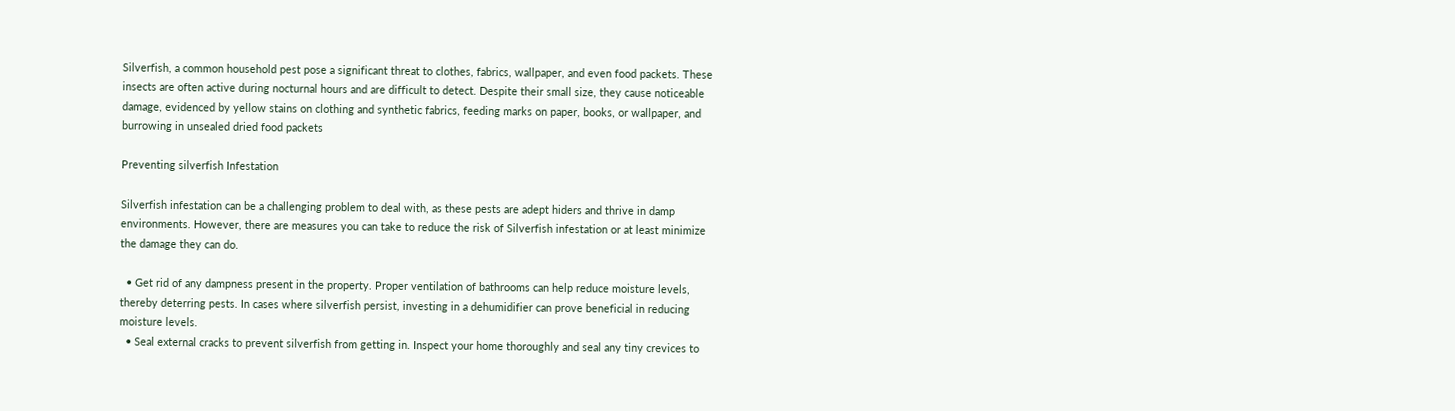Silverfish, a common household pest pose a significant threat to clothes, fabrics, wallpaper, and even food packets. These insects are often active during nocturnal hours and are difficult to detect. Despite their small size, they cause noticeable damage, evidenced by yellow stains on clothing and synthetic fabrics, feeding marks on paper, books, or wallpaper, and burrowing in unsealed dried food packets

Preventing silverfish Infestation

Silverfish infestation can be a challenging problem to deal with, as these pests are adept hiders and thrive in damp environments. However, there are measures you can take to reduce the risk of Silverfish infestation or at least minimize the damage they can do.

  • Get rid of any dampness present in the property. Proper ventilation of bathrooms can help reduce moisture levels, thereby deterring pests. In cases where silverfish persist, investing in a dehumidifier can prove beneficial in reducing moisture levels.
  • Seal external cracks to prevent silverfish from getting in. Inspect your home thoroughly and seal any tiny crevices to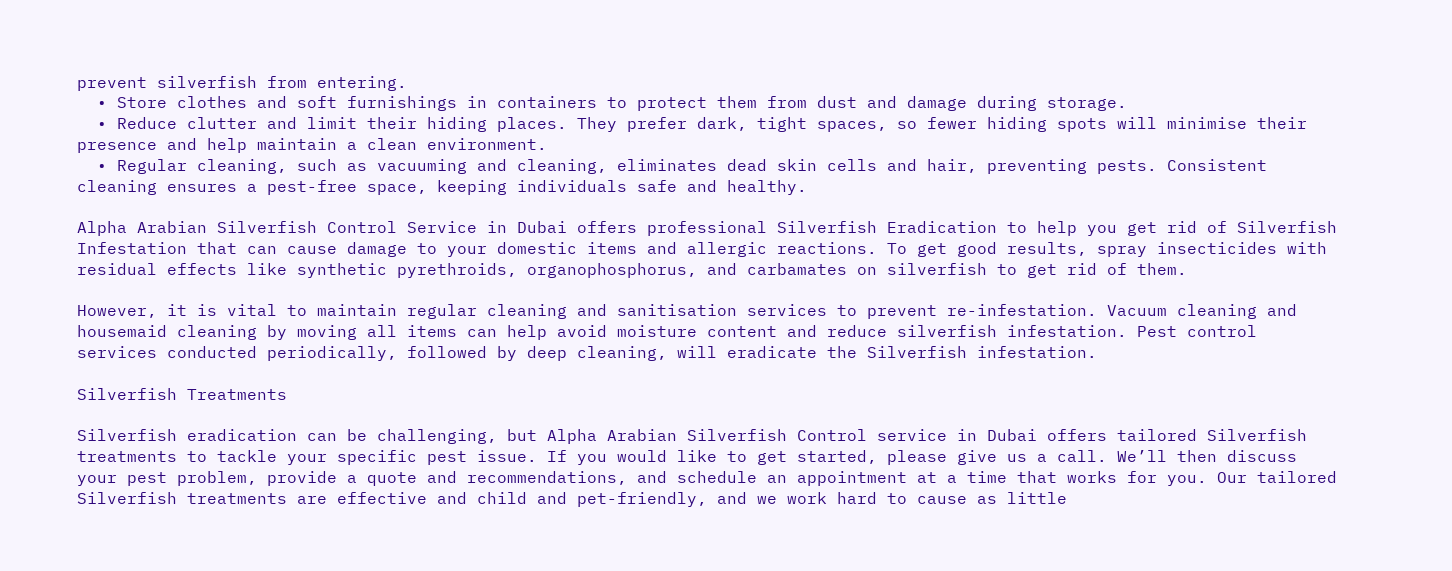prevent silverfish from entering.
  • Store clothes and soft furnishings in containers to protect them from dust and damage during storage.
  • Reduce clutter and limit their hiding places. They prefer dark, tight spaces, so fewer hiding spots will minimise their presence and help maintain a clean environment.
  • Regular cleaning, such as vacuuming and cleaning, eliminates dead skin cells and hair, preventing pests. Consistent cleaning ensures a pest-free space, keeping individuals safe and healthy.

Alpha Arabian Silverfish Control Service in Dubai offers professional Silverfish Eradication to help you get rid of Silverfish Infestation that can cause damage to your domestic items and allergic reactions. To get good results, spray insecticides with residual effects like synthetic pyrethroids, organophosphorus, and carbamates on silverfish to get rid of them.

However, it is vital to maintain regular cleaning and sanitisation services to prevent re-infestation. Vacuum cleaning and housemaid cleaning by moving all items can help avoid moisture content and reduce silverfish infestation. Pest control services conducted periodically, followed by deep cleaning, will eradicate the Silverfish infestation.

Silverfish Treatments

Silverfish eradication can be challenging, but Alpha Arabian Silverfish Control service in Dubai offers tailored Silverfish treatments to tackle your specific pest issue. If you would like to get started, please give us a call. We’ll then discuss your pest problem, provide a quote and recommendations, and schedule an appointment at a time that works for you. Our tailored Silverfish treatments are effective and child and pet-friendly, and we work hard to cause as little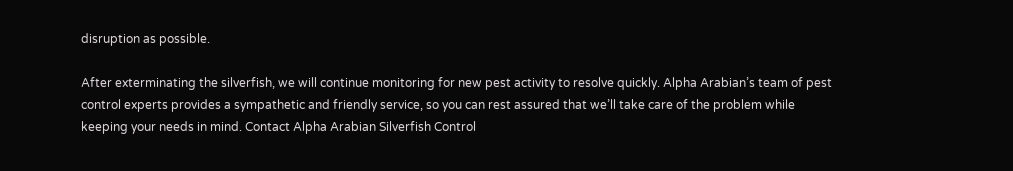disruption as possible.

After exterminating the silverfish, we will continue monitoring for new pest activity to resolve quickly. Alpha Arabian’s team of pest control experts provides a sympathetic and friendly service, so you can rest assured that we’ll take care of the problem while keeping your needs in mind. Contact Alpha Arabian Silverfish Control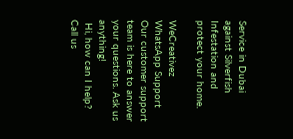Service in Dubai against Silverfish Infestation and protect your home.

WeCreativez WhatsApp Support
Our customer support team is here to answer your questions. Ask us anything!
 Hi, how can I help?
Call us